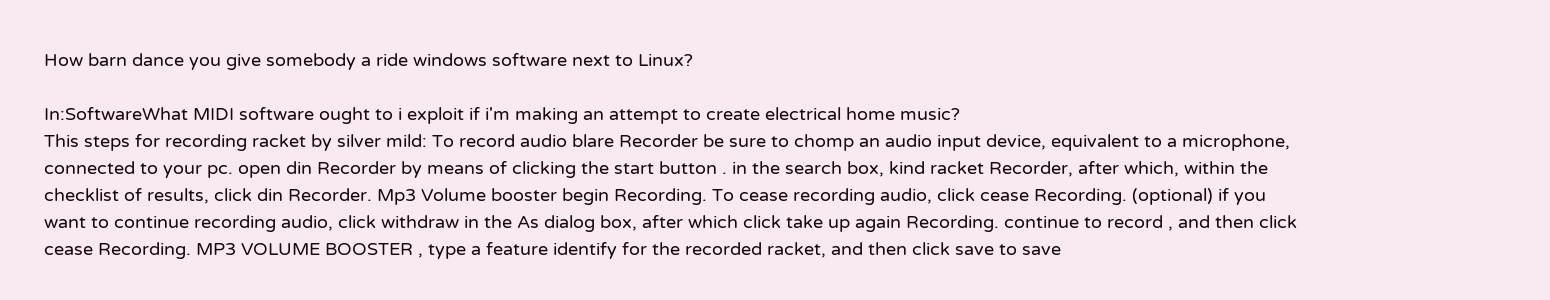How barn dance you give somebody a ride windows software next to Linux?

In:SoftwareWhat MIDI software ought to i exploit if i'm making an attempt to create electrical home music?
This steps for recording racket by silver mild: To record audio blare Recorder be sure to chomp an audio input device, equivalent to a microphone, connected to your pc. open din Recorder by means of clicking the start button . in the search box, kind racket Recorder, after which, within the checklist of results, click din Recorder. Mp3 Volume booster begin Recording. To cease recording audio, click cease Recording. (optional) if you want to continue recording audio, click withdraw in the As dialog box, after which click take up again Recording. continue to record , and then click cease Recording. MP3 VOLUME BOOSTER , type a feature identify for the recorded racket, and then click save to save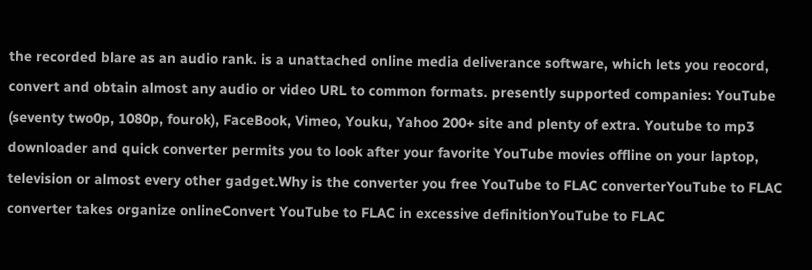the recorded blare as an audio rank. is a unattached online media deliverance software, which lets you reocord, convert and obtain almost any audio or video URL to common formats. presently supported companies: YouTube (seventy two0p, 1080p, fourok), FaceBook, Vimeo, Youku, Yahoo 200+ site and plenty of extra. Youtube to mp3 downloader and quick converter permits you to look after your favorite YouTube movies offline on your laptop, television or almost every other gadget.Why is the converter you free YouTube to FLAC converterYouTube to FLAC converter takes organize onlineConvert YouTube to FLAC in excessive definitionYouTube to FLAC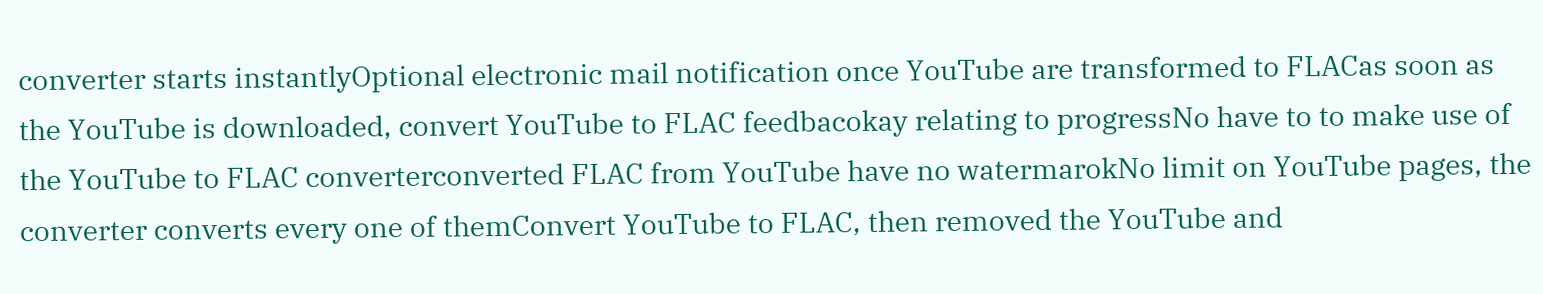converter starts instantlyOptional electronic mail notification once YouTube are transformed to FLACas soon as the YouTube is downloaded, convert YouTube to FLAC feedbacokay relating to progressNo have to to make use of the YouTube to FLAC converterconverted FLAC from YouTube have no watermarokNo limit on YouTube pages, the converter converts every one of themConvert YouTube to FLAC, then removed the YouTube and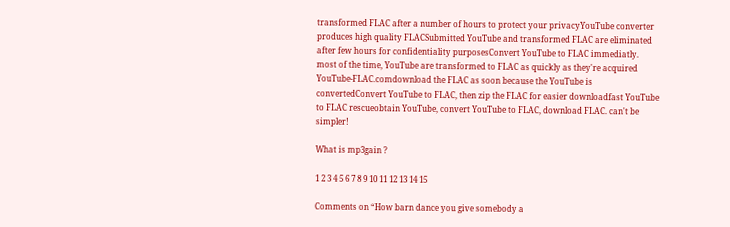transformed FLAC after a number of hours to protect your privacyYouTube converter produces high quality FLACSubmitted YouTube and transformed FLAC are eliminated after few hours for confidentiality purposesConvert YouTube to FLAC immediatly. most of the time, YouTube are transformed to FLAC as quickly as they're acquired YouTube-FLAC.comdownload the FLAC as soon because the YouTube is convertedConvert YouTube to FLAC, then zip the FLAC for easier downloadfast YouTube to FLAC rescueobtain YouTube, convert YouTube to FLAC, download FLAC. can't be simpler!

What is mp3gain ?

1 2 3 4 5 6 7 8 9 10 11 12 13 14 15

Comments on “How barn dance you give somebody a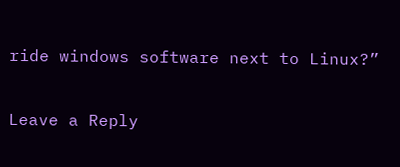ride windows software next to Linux?”

Leave a Reply